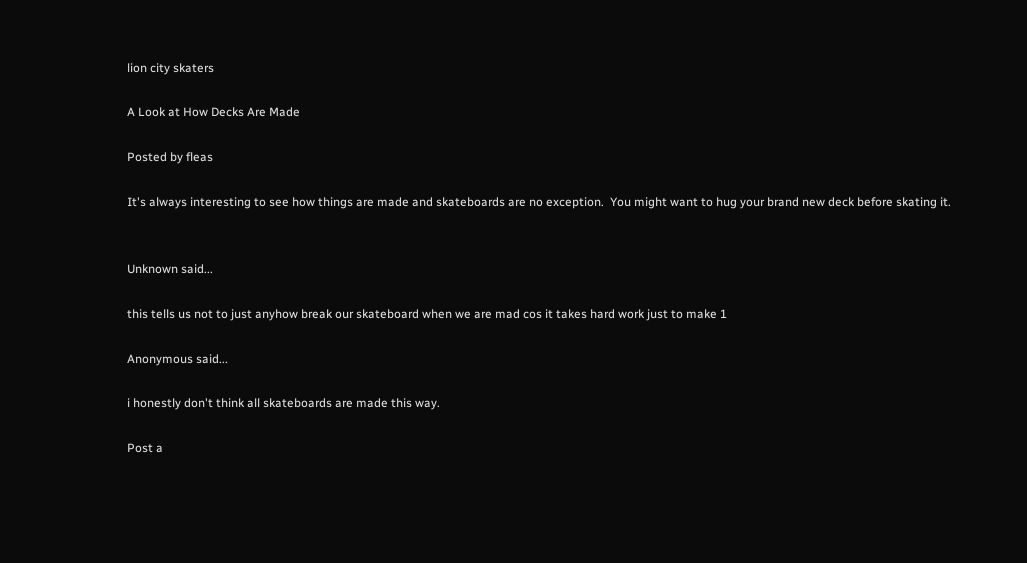lion city skaters

A Look at How Decks Are Made

Posted by fleas

It's always interesting to see how things are made and skateboards are no exception.  You might want to hug your brand new deck before skating it.


Unknown said...

this tells us not to just anyhow break our skateboard when we are mad cos it takes hard work just to make 1

Anonymous said...

i honestly don't think all skateboards are made this way.

Post a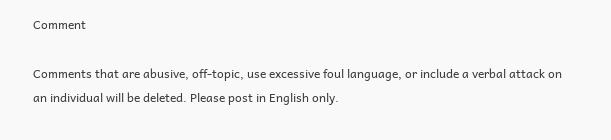Comment

Comments that are abusive, off-topic, use excessive foul language, or include a verbal attack on an individual will be deleted. Please post in English only.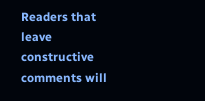Readers that leave constructive comments will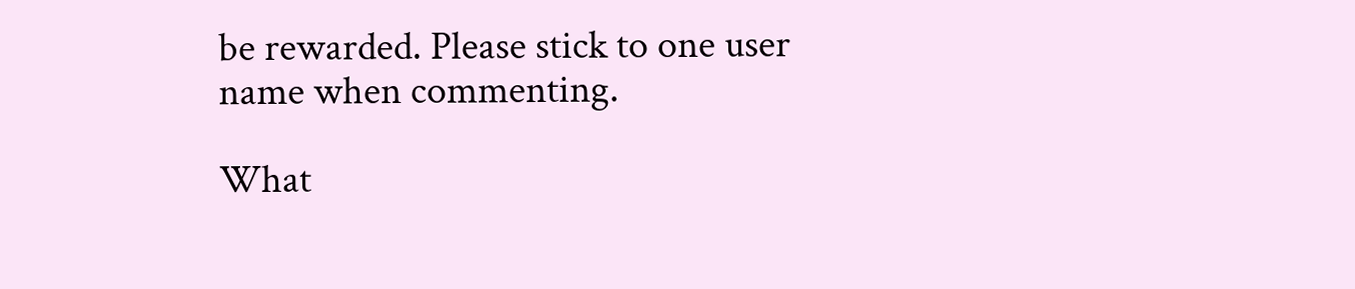be rewarded. Please stick to one user name when commenting.

What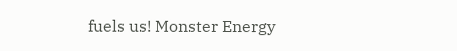fuels us! Monster Energy